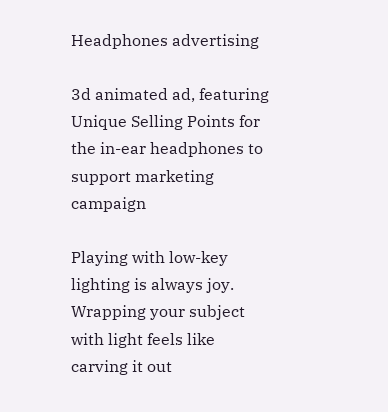Headphones advertising

3d animated ad, featuring Unique Selling Points for the in-ear headphones to support marketing campaign

Playing with low-key lighting is always joy. Wrapping your subject with light feels like carving it out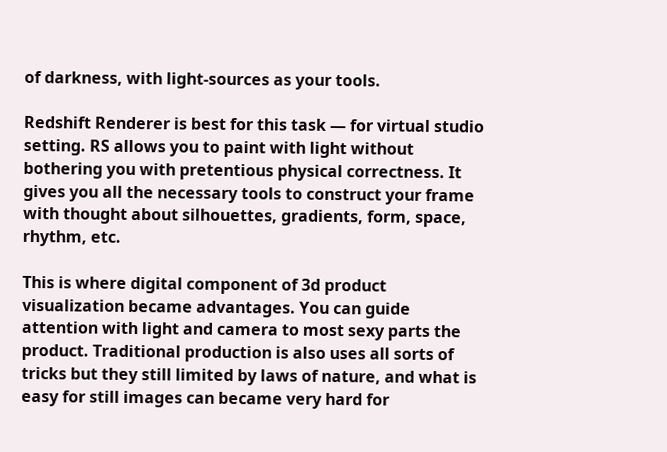of darkness, with light-sources as your tools.

Redshift Renderer is best for this task — for virtual studio setting. RS allows you to paint with light without bothering you with pretentious physical correctness. It gives you all the necessary tools to construct your frame with thought about silhouettes, gradients, form, space, rhythm, etc.

This is where digital component of 3d product visualization became advantages. You can guide attention with light and camera to most sexy parts the product. Traditional production is also uses all sorts of tricks but they still limited by laws of nature, and what is easy for still images can became very hard for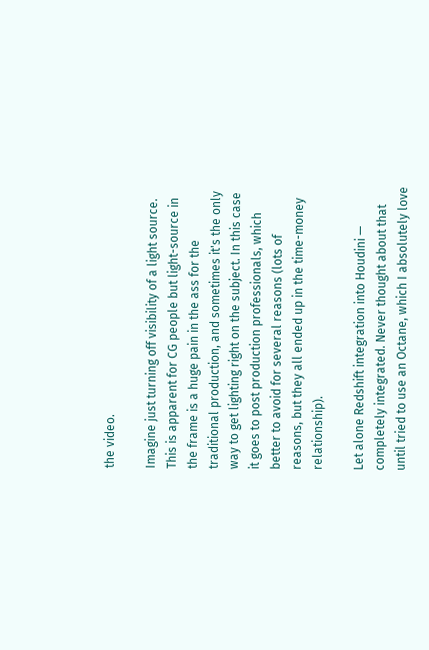the video.

Imagine just turning off visibility of a light source. This is apparent for CG people but light-source in the frame is a huge pain in the ass for the traditional production, and sometimes it's the only way to get lighting right on the subject. In this case it goes to post production professionals, which better to avoid for several reasons (lots of reasons, but they all ended up in the time-money relationship).

Let alone Redshift integration into Houdini — completely integrated. Never thought about that until tried to use an Octane, which I absolutely love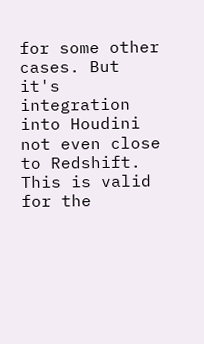for some other cases. But it's integration into Houdini not even close to Redshift. This is valid for the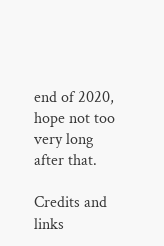end of 2020, hope not too very long after that.

Credits and links